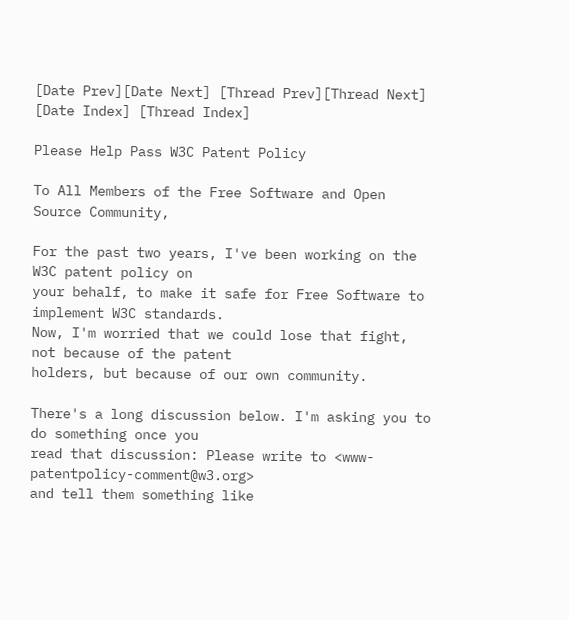[Date Prev][Date Next] [Thread Prev][Thread Next] [Date Index] [Thread Index]

Please Help Pass W3C Patent Policy

To All Members of the Free Software and Open Source Community,

For the past two years, I've been working on the W3C patent policy on
your behalf, to make it safe for Free Software to implement W3C standards.
Now, I'm worried that we could lose that fight, not because of the patent
holders, but because of our own community.

There's a long discussion below. I'm asking you to do something once you
read that discussion: Please write to <www-patentpolicy-comment@w3.org>
and tell them something like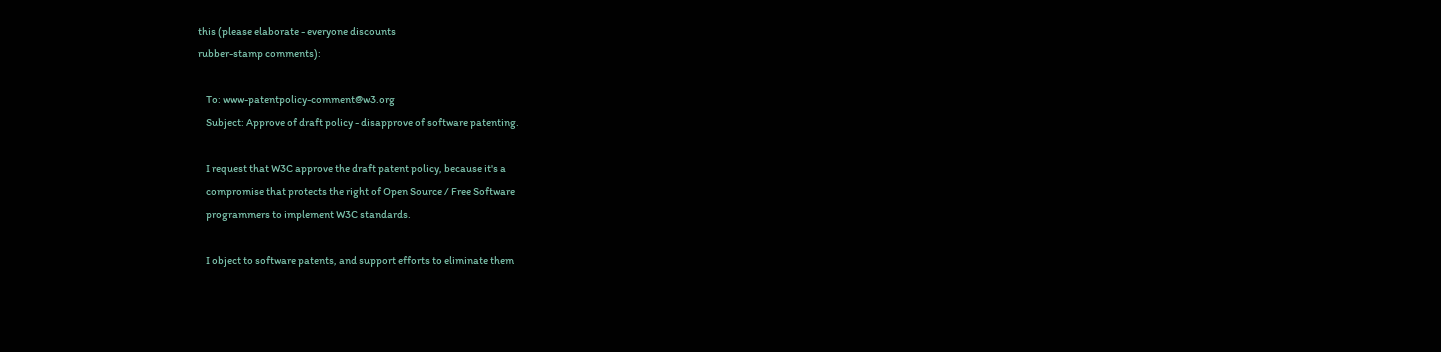this (please elaborate - everyone discounts
rubber-stamp comments):

    To: www-patentpolicy-comment@w3.org
    Subject: Approve of draft policy - disapprove of software patenting.

    I request that W3C approve the draft patent policy, because it's a
    compromise that protects the right of Open Source / Free Software
    programmers to implement W3C standards.

    I object to software patents, and support efforts to eliminate them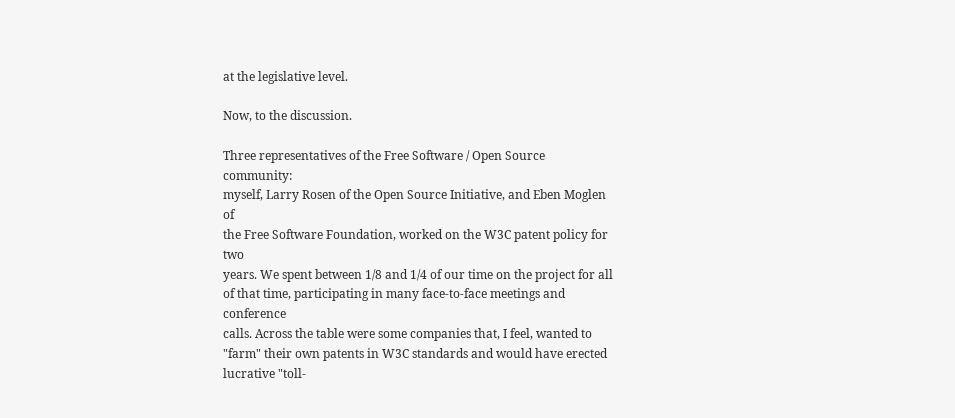at the legislative level.

Now, to the discussion.

Three representatives of the Free Software / Open Source community:
myself, Larry Rosen of the Open Source Initiative, and Eben Moglen of
the Free Software Foundation, worked on the W3C patent policy for two
years. We spent between 1/8 and 1/4 of our time on the project for all
of that time, participating in many face-to-face meetings and conference
calls. Across the table were some companies that, I feel, wanted to
"farm" their own patents in W3C standards and would have erected
lucrative "toll-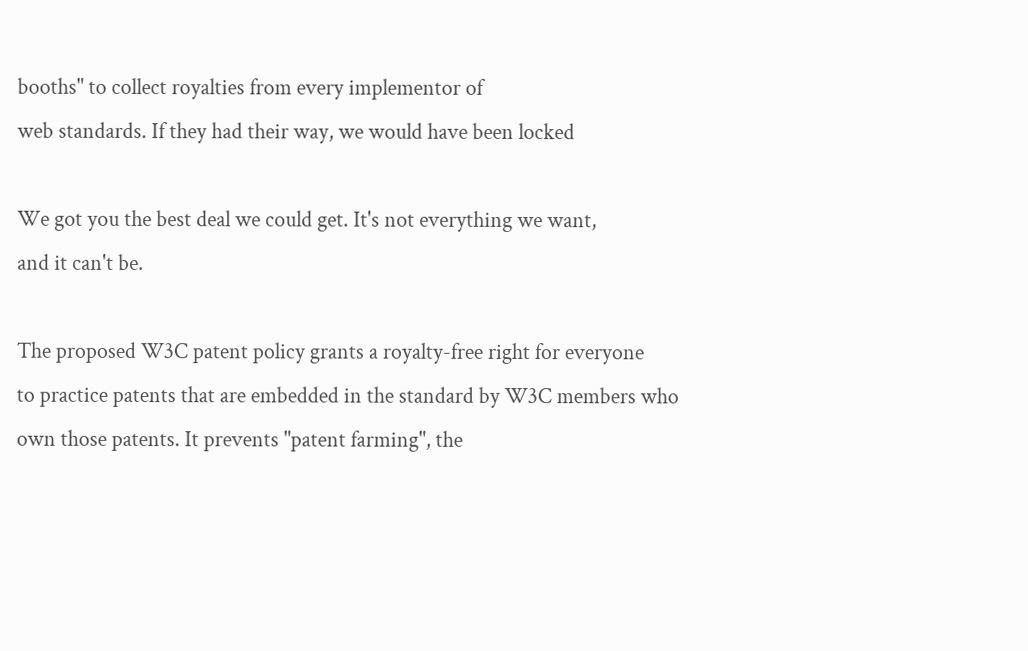booths" to collect royalties from every implementor of
web standards. If they had their way, we would have been locked

We got you the best deal we could get. It's not everything we want,
and it can't be.

The proposed W3C patent policy grants a royalty-free right for everyone
to practice patents that are embedded in the standard by W3C members who
own those patents. It prevents "patent farming", the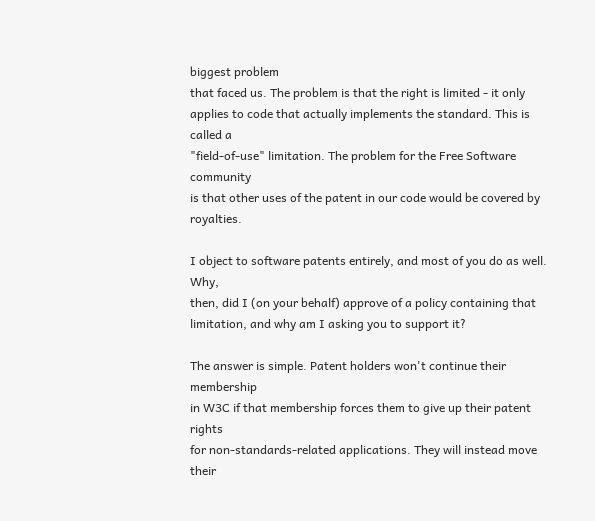biggest problem
that faced us. The problem is that the right is limited - it only
applies to code that actually implements the standard. This is called a
"field-of-use" limitation. The problem for the Free Software community
is that other uses of the patent in our code would be covered by royalties.

I object to software patents entirely, and most of you do as well. Why,
then, did I (on your behalf) approve of a policy containing that
limitation, and why am I asking you to support it?

The answer is simple. Patent holders won't continue their membership
in W3C if that membership forces them to give up their patent rights
for non-standards-related applications. They will instead move their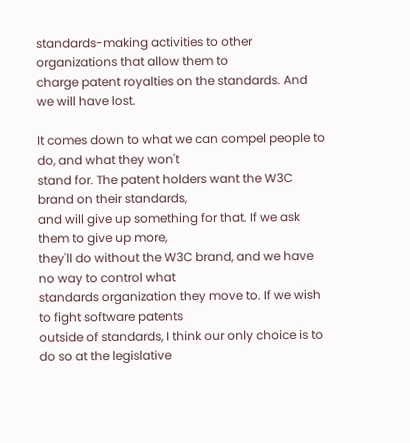standards-making activities to other organizations that allow them to
charge patent royalties on the standards. And we will have lost.

It comes down to what we can compel people to do, and what they won't
stand for. The patent holders want the W3C brand on their standards,
and will give up something for that. If we ask them to give up more,
they'll do without the W3C brand, and we have no way to control what
standards organization they move to. If we wish to fight software patents
outside of standards, I think our only choice is to do so at the legislative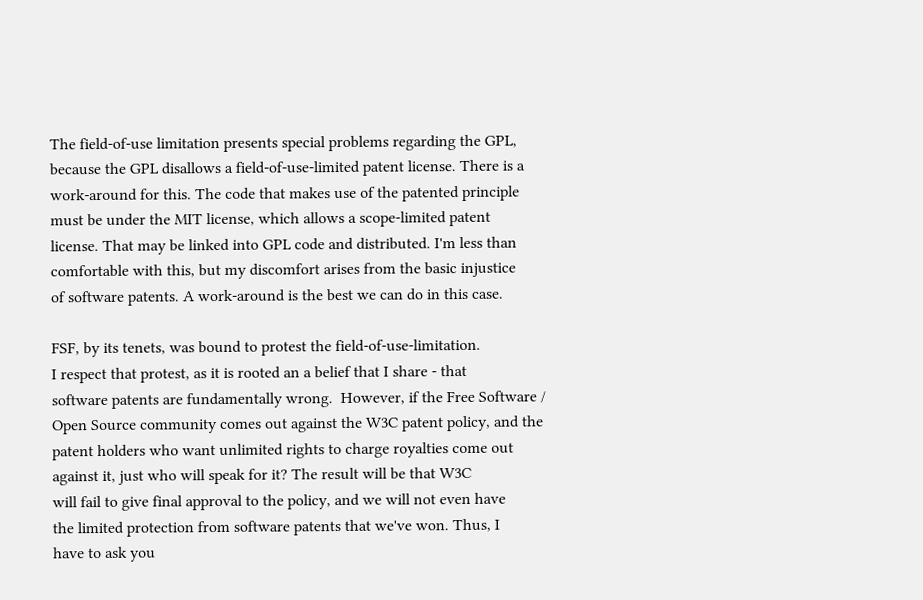The field-of-use limitation presents special problems regarding the GPL,
because the GPL disallows a field-of-use-limited patent license. There is a
work-around for this. The code that makes use of the patented principle
must be under the MIT license, which allows a scope-limited patent
license. That may be linked into GPL code and distributed. I'm less than
comfortable with this, but my discomfort arises from the basic injustice
of software patents. A work-around is the best we can do in this case.

FSF, by its tenets, was bound to protest the field-of-use-limitation.
I respect that protest, as it is rooted an a belief that I share - that
software patents are fundamentally wrong.  However, if the Free Software /
Open Source community comes out against the W3C patent policy, and the
patent holders who want unlimited rights to charge royalties come out
against it, just who will speak for it? The result will be that W3C
will fail to give final approval to the policy, and we will not even have
the limited protection from software patents that we've won. Thus, I
have to ask you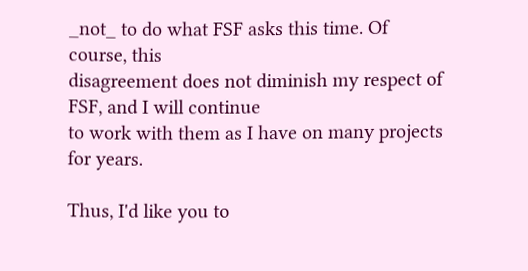_not_ to do what FSF asks this time. Of course, this
disagreement does not diminish my respect of FSF, and I will continue
to work with them as I have on many projects for years.

Thus, I'd like you to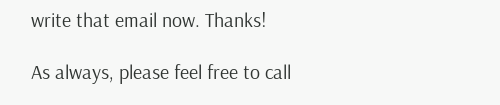write that email now. Thanks!

As always, please feel free to call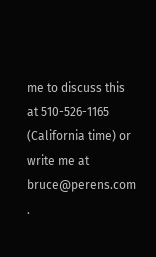me to discuss this at 510-526-1165
(California time) or write me at bruce@perens.com .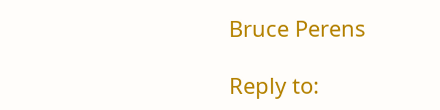Bruce Perens

Reply to: